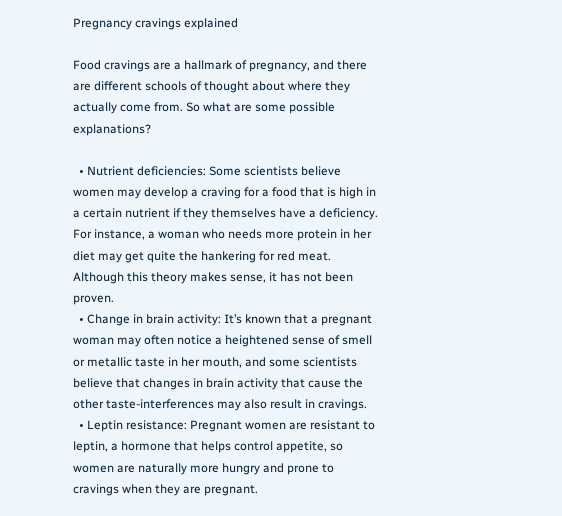Pregnancy cravings explained

Food cravings are a hallmark of pregnancy, and there are different schools of thought about where they actually come from. So what are some possible explanations?

  • Nutrient deficiencies: Some scientists believe women may develop a craving for a food that is high in a certain nutrient if they themselves have a deficiency. For instance, a woman who needs more protein in her diet may get quite the hankering for red meat. Although this theory makes sense, it has not been proven.
  • Change in brain activity: It’s known that a pregnant woman may often notice a heightened sense of smell or metallic taste in her mouth, and some scientists believe that changes in brain activity that cause the other taste-interferences may also result in cravings.
  • Leptin resistance: Pregnant women are resistant to leptin, a hormone that helps control appetite, so women are naturally more hungry and prone to cravings when they are pregnant.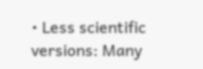• Less scientific versions: Many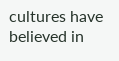cultures have believed in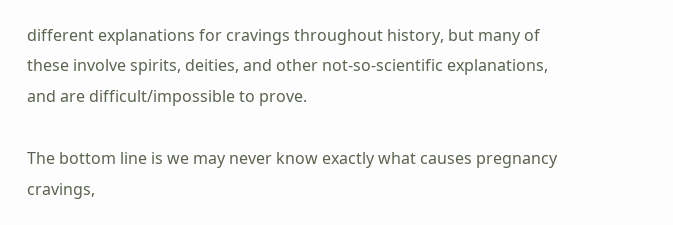different explanations for cravings throughout history, but many of these involve spirits, deities, and other not-so-scientific explanations, and are difficult/impossible to prove.

The bottom line is we may never know exactly what causes pregnancy cravings,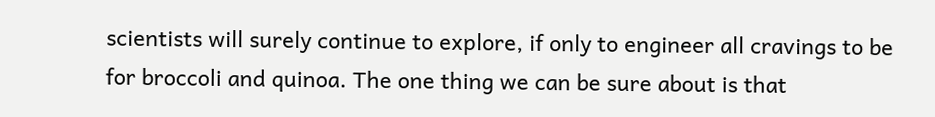scientists will surely continue to explore, if only to engineer all cravings to be for broccoli and quinoa. The one thing we can be sure about is that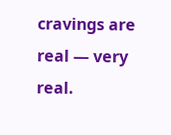cravings are real — very real.